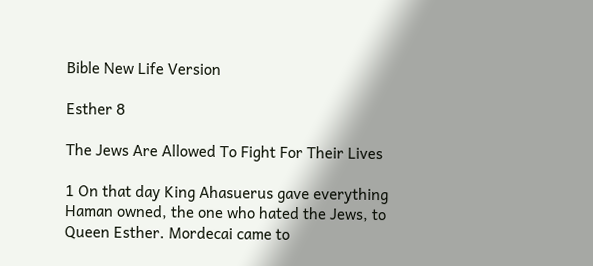Bible New Life Version

Esther 8

The Jews Are Allowed To Fight For Their Lives

1 On that day King Ahasuerus gave everything Haman owned, the one who hated the Jews, to Queen Esther. Mordecai came to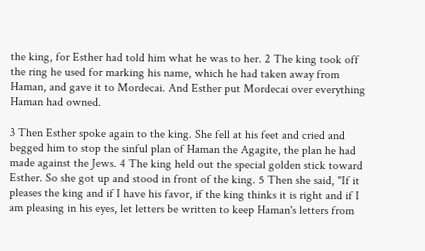the king, for Esther had told him what he was to her. 2 The king took off the ring he used for marking his name, which he had taken away from Haman, and gave it to Mordecai. And Esther put Mordecai over everything Haman had owned.

3 Then Esther spoke again to the king. She fell at his feet and cried and begged him to stop the sinful plan of Haman the Agagite, the plan he had made against the Jews. 4 The king held out the special golden stick toward Esther. So she got up and stood in front of the king. 5 Then she said, "If it pleases the king and if I have his favor, if the king thinks it is right and if I am pleasing in his eyes, let letters be written to keep Haman's letters from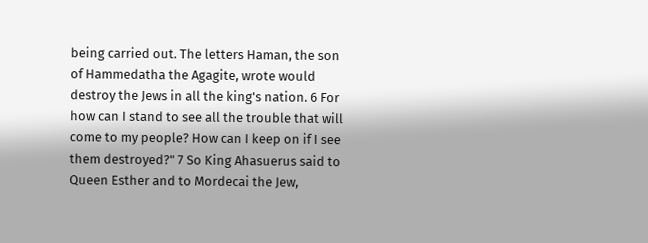being carried out. The letters Haman, the son of Hammedatha the Agagite, wrote would destroy the Jews in all the king's nation. 6 For how can I stand to see all the trouble that will come to my people? How can I keep on if I see them destroyed?" 7 So King Ahasuerus said to Queen Esther and to Mordecai the Jew,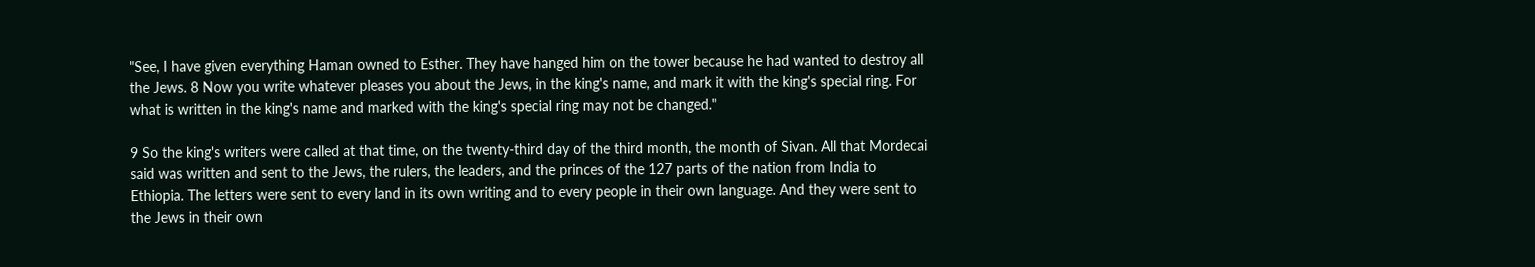"See, I have given everything Haman owned to Esther. They have hanged him on the tower because he had wanted to destroy all the Jews. 8 Now you write whatever pleases you about the Jews, in the king's name, and mark it with the king's special ring. For what is written in the king's name and marked with the king's special ring may not be changed."

9 So the king's writers were called at that time, on the twenty-third day of the third month, the month of Sivan. All that Mordecai said was written and sent to the Jews, the rulers, the leaders, and the princes of the 127 parts of the nation from India to Ethiopia. The letters were sent to every land in its own writing and to every people in their own language. And they were sent to the Jews in their own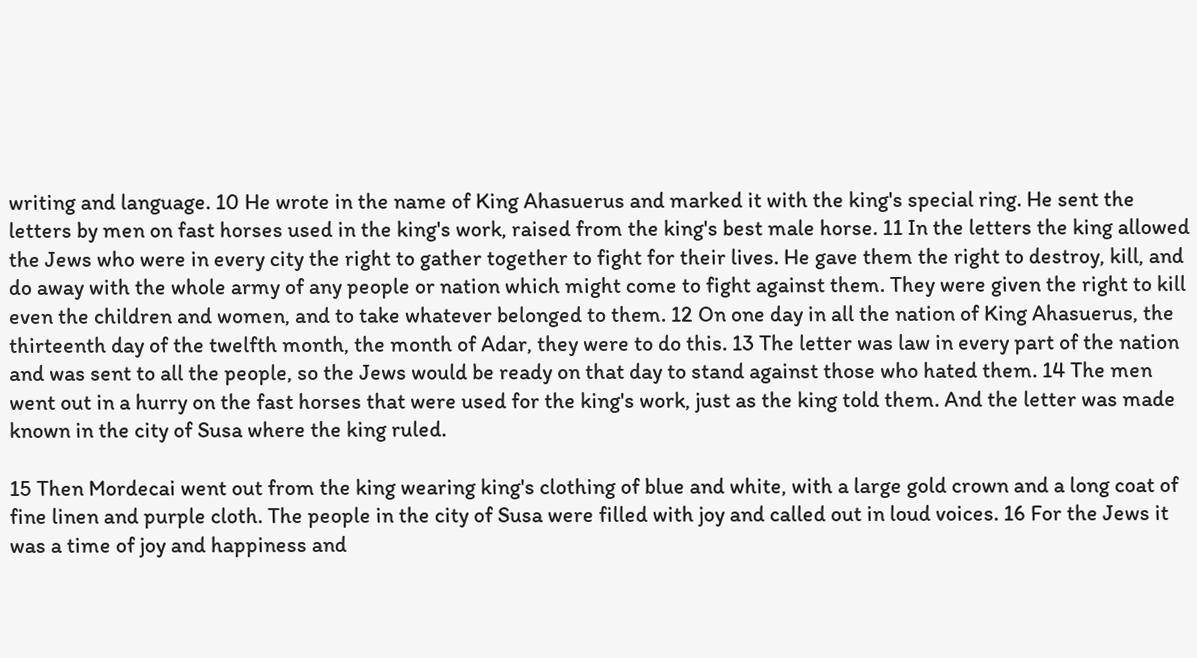writing and language. 10 He wrote in the name of King Ahasuerus and marked it with the king's special ring. He sent the letters by men on fast horses used in the king's work, raised from the king's best male horse. 11 In the letters the king allowed the Jews who were in every city the right to gather together to fight for their lives. He gave them the right to destroy, kill, and do away with the whole army of any people or nation which might come to fight against them. They were given the right to kill even the children and women, and to take whatever belonged to them. 12 On one day in all the nation of King Ahasuerus, the thirteenth day of the twelfth month, the month of Adar, they were to do this. 13 The letter was law in every part of the nation and was sent to all the people, so the Jews would be ready on that day to stand against those who hated them. 14 The men went out in a hurry on the fast horses that were used for the king's work, just as the king told them. And the letter was made known in the city of Susa where the king ruled.

15 Then Mordecai went out from the king wearing king's clothing of blue and white, with a large gold crown and a long coat of fine linen and purple cloth. The people in the city of Susa were filled with joy and called out in loud voices. 16 For the Jews it was a time of joy and happiness and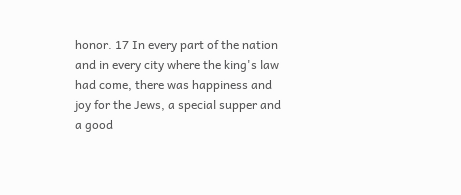honor. 17 In every part of the nation and in every city where the king's law had come, there was happiness and joy for the Jews, a special supper and a good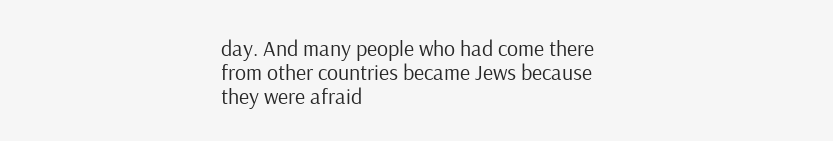day. And many people who had come there from other countries became Jews because they were afraid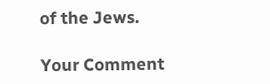of the Jews.

Your Comment